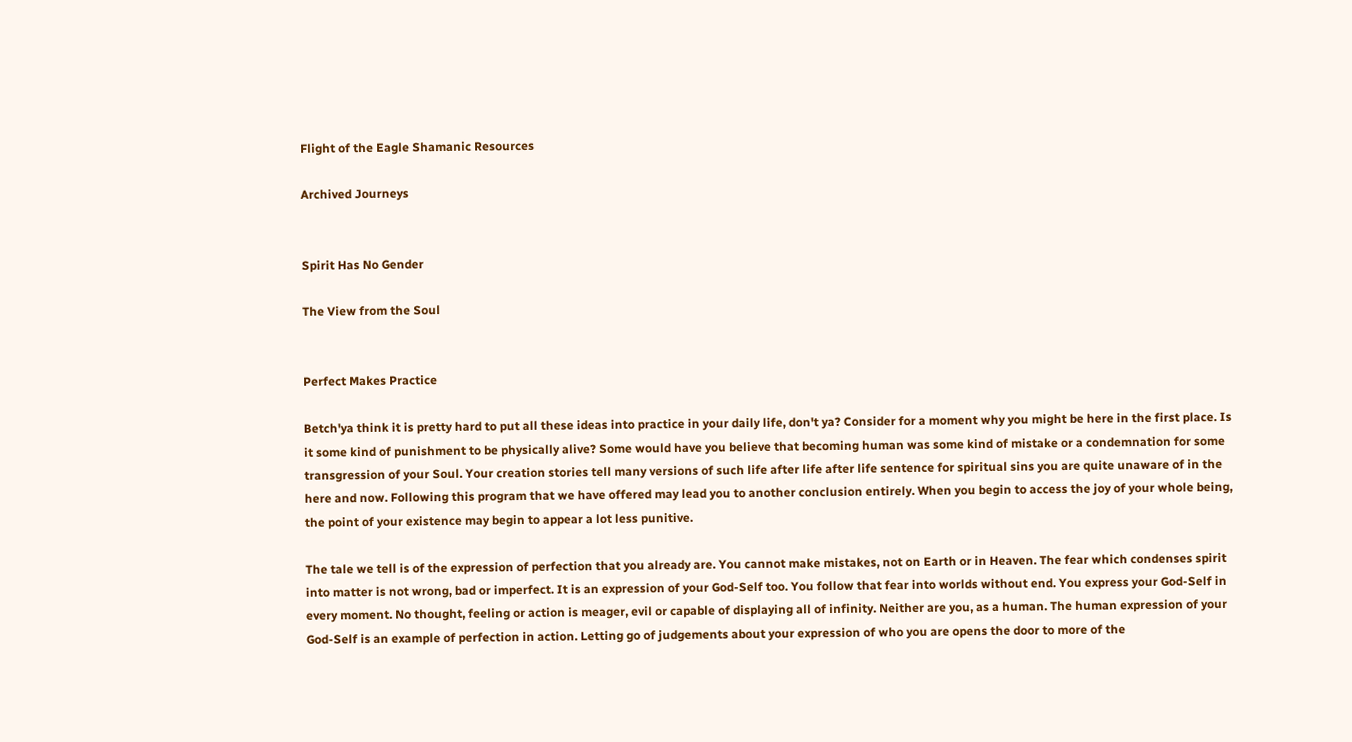Flight of the Eagle Shamanic Resources

Archived Journeys


Spirit Has No Gender

The View from the Soul


Perfect Makes Practice

Betch'ya think it is pretty hard to put all these ideas into practice in your daily life, don't ya? Consider for a moment why you might be here in the first place. Is it some kind of punishment to be physically alive? Some would have you believe that becoming human was some kind of mistake or a condemnation for some transgression of your Soul. Your creation stories tell many versions of such life after life after life sentence for spiritual sins you are quite unaware of in the here and now. Following this program that we have offered may lead you to another conclusion entirely. When you begin to access the joy of your whole being, the point of your existence may begin to appear a lot less punitive.

The tale we tell is of the expression of perfection that you already are. You cannot make mistakes, not on Earth or in Heaven. The fear which condenses spirit into matter is not wrong, bad or imperfect. It is an expression of your God-Self too. You follow that fear into worlds without end. You express your God-Self in every moment. No thought, feeling or action is meager, evil or capable of displaying all of infinity. Neither are you, as a human. The human expression of your God-Self is an example of perfection in action. Letting go of judgements about your expression of who you are opens the door to more of the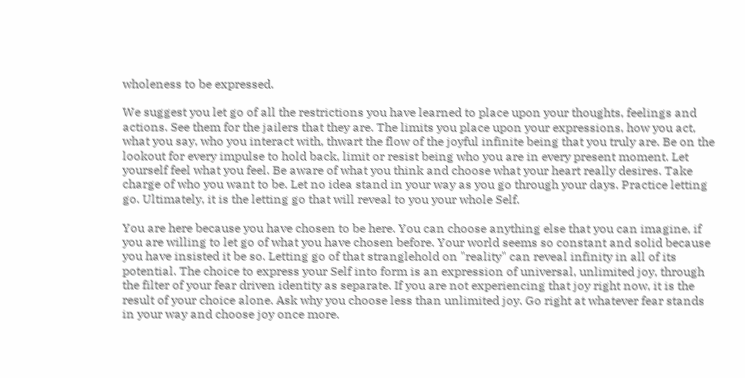wholeness to be expressed.

We suggest you let go of all the restrictions you have learned to place upon your thoughts, feelings and actions. See them for the jailers that they are. The limits you place upon your expressions, how you act, what you say, who you interact with, thwart the flow of the joyful infinite being that you truly are. Be on the lookout for every impulse to hold back, limit or resist being who you are in every present moment. Let yourself feel what you feel. Be aware of what you think and choose what your heart really desires. Take charge of who you want to be. Let no idea stand in your way as you go through your days. Practice letting go. Ultimately, it is the letting go that will reveal to you your whole Self.

You are here because you have chosen to be here. You can choose anything else that you can imagine, if you are willing to let go of what you have chosen before. Your world seems so constant and solid because you have insisted it be so. Letting go of that stranglehold on "reality" can reveal infinity in all of its potential. The choice to express your Self into form is an expression of universal, unlimited joy, through the filter of your fear driven identity as separate. If you are not experiencing that joy right now, it is the result of your choice alone. Ask why you choose less than unlimited joy. Go right at whatever fear stands in your way and choose joy once more.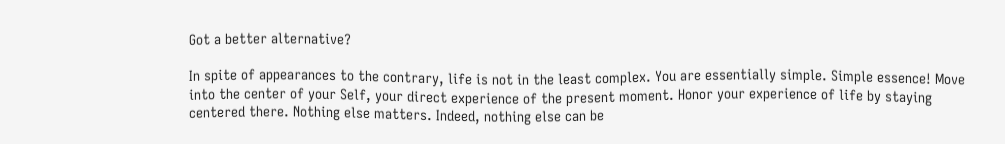Got a better alternative?

In spite of appearances to the contrary, life is not in the least complex. You are essentially simple. Simple essence! Move into the center of your Self, your direct experience of the present moment. Honor your experience of life by staying centered there. Nothing else matters. Indeed, nothing else can be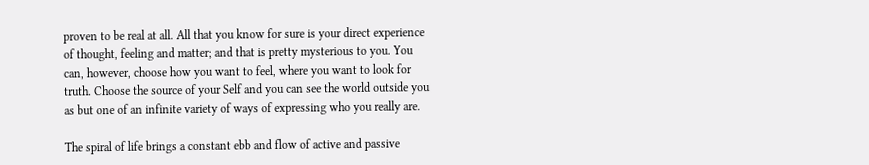proven to be real at all. All that you know for sure is your direct experience of thought, feeling and matter; and that is pretty mysterious to you. You can, however, choose how you want to feel, where you want to look for truth. Choose the source of your Self and you can see the world outside you as but one of an infinite variety of ways of expressing who you really are.

The spiral of life brings a constant ebb and flow of active and passive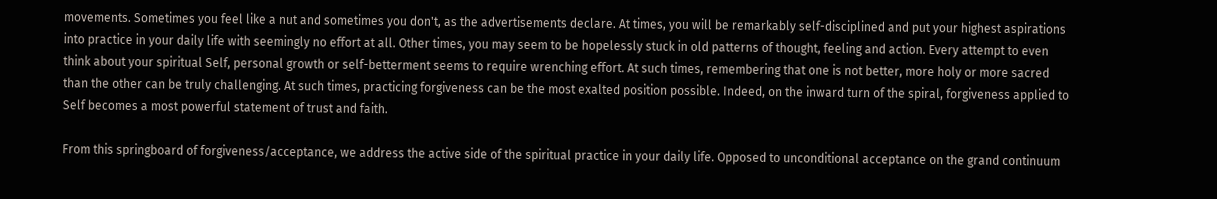movements. Sometimes you feel like a nut and sometimes you don't, as the advertisements declare. At times, you will be remarkably self-disciplined and put your highest aspirations into practice in your daily life with seemingly no effort at all. Other times, you may seem to be hopelessly stuck in old patterns of thought, feeling and action. Every attempt to even think about your spiritual Self, personal growth or self-betterment seems to require wrenching effort. At such times, remembering that one is not better, more holy or more sacred than the other can be truly challenging. At such times, practicing forgiveness can be the most exalted position possible. Indeed, on the inward turn of the spiral, forgiveness applied to Self becomes a most powerful statement of trust and faith.

From this springboard of forgiveness/acceptance, we address the active side of the spiritual practice in your daily life. Opposed to unconditional acceptance on the grand continuum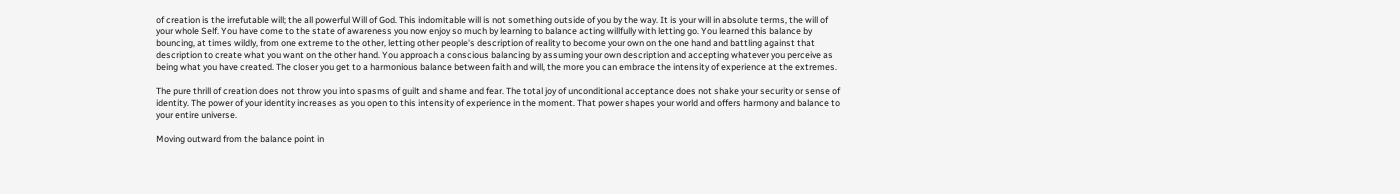of creation is the irrefutable will; the all powerful Will of God. This indomitable will is not something outside of you by the way. It is your will in absolute terms, the will of your whole Self. You have come to the state of awareness you now enjoy so much by learning to balance acting willfully with letting go. You learned this balance by bouncing, at times wildly, from one extreme to the other, letting other people's description of reality to become your own on the one hand and battling against that description to create what you want on the other hand. You approach a conscious balancing by assuming your own description and accepting whatever you perceive as being what you have created. The closer you get to a harmonious balance between faith and will, the more you can embrace the intensity of experience at the extremes.

The pure thrill of creation does not throw you into spasms of guilt and shame and fear. The total joy of unconditional acceptance does not shake your security or sense of identity. The power of your identity increases as you open to this intensity of experience in the moment. That power shapes your world and offers harmony and balance to your entire universe.

Moving outward from the balance point in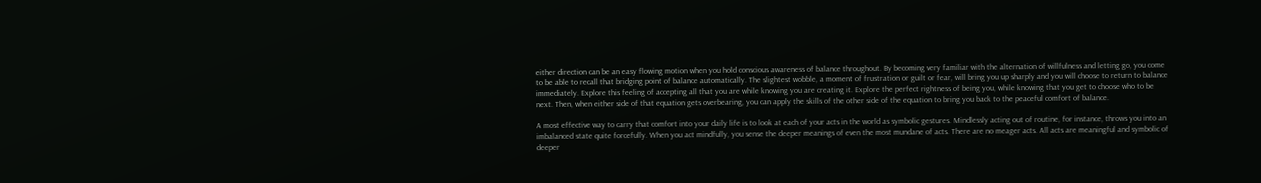either direction can be an easy flowing motion when you hold conscious awareness of balance throughout. By becoming very familiar with the alternation of willfulness and letting go, you come to be able to recall that bridging point of balance automatically. The slightest wobble, a moment of frustration or guilt or fear, will bring you up sharply and you will choose to return to balance immediately. Explore this feeling of accepting all that you are while knowing you are creating it. Explore the perfect rightness of being you, while knowing that you get to choose who to be next. Then, when either side of that equation gets overbearing, you can apply the skills of the other side of the equation to bring you back to the peaceful comfort of balance.

A most effective way to carry that comfort into your daily life is to look at each of your acts in the world as symbolic gestures. Mindlessly acting out of routine, for instance, throws you into an imbalanced state quite forcefully. When you act mindfully, you sense the deeper meanings of even the most mundane of acts. There are no meager acts. All acts are meaningful and symbolic of deeper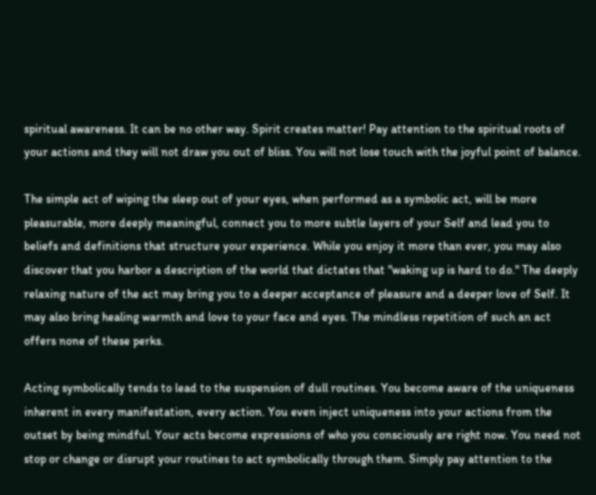spiritual awareness. It can be no other way. Spirit creates matter! Pay attention to the spiritual roots of your actions and they will not draw you out of bliss. You will not lose touch with the joyful point of balance.

The simple act of wiping the sleep out of your eyes, when performed as a symbolic act, will be more pleasurable, more deeply meaningful, connect you to more subtle layers of your Self and lead you to beliefs and definitions that structure your experience. While you enjoy it more than ever, you may also discover that you harbor a description of the world that dictates that "waking up is hard to do." The deeply relaxing nature of the act may bring you to a deeper acceptance of pleasure and a deeper love of Self. It may also bring healing warmth and love to your face and eyes. The mindless repetition of such an act offers none of these perks.

Acting symbolically tends to lead to the suspension of dull routines. You become aware of the uniqueness inherent in every manifestation, every action. You even inject uniqueness into your actions from the outset by being mindful. Your acts become expressions of who you consciously are right now. You need not stop or change or disrupt your routines to act symbolically through them. Simply pay attention to the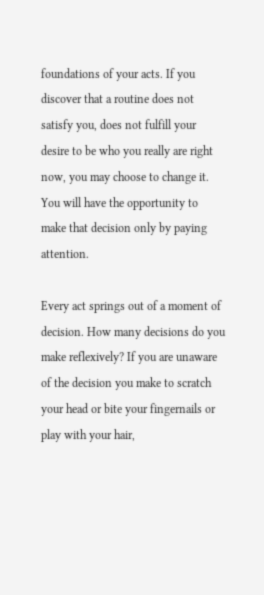foundations of your acts. If you discover that a routine does not satisfy you, does not fulfill your desire to be who you really are right now, you may choose to change it. You will have the opportunity to make that decision only by paying attention.

Every act springs out of a moment of decision. How many decisions do you make reflexively? If you are unaware of the decision you make to scratch your head or bite your fingernails or play with your hair,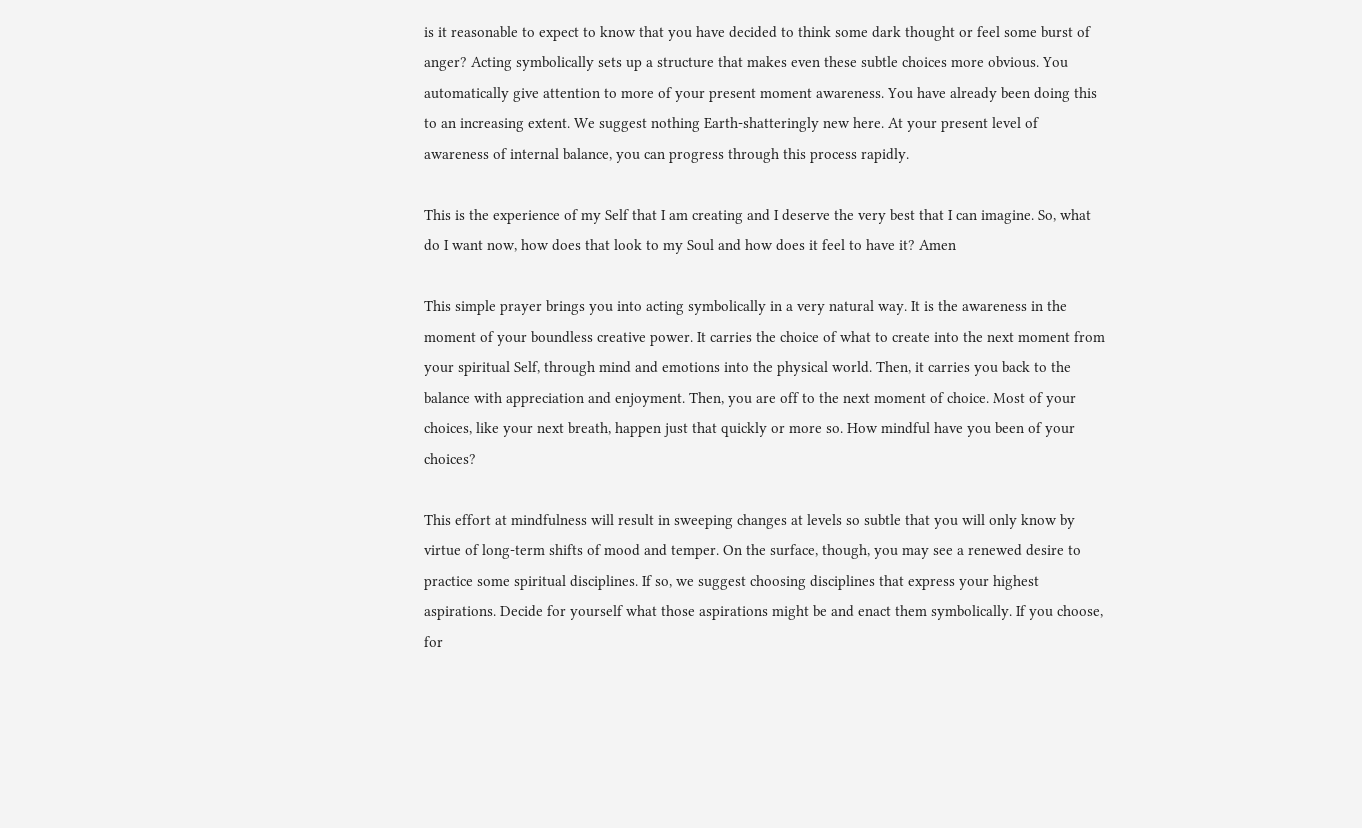is it reasonable to expect to know that you have decided to think some dark thought or feel some burst of anger? Acting symbolically sets up a structure that makes even these subtle choices more obvious. You automatically give attention to more of your present moment awareness. You have already been doing this to an increasing extent. We suggest nothing Earth-shatteringly new here. At your present level of awareness of internal balance, you can progress through this process rapidly.

This is the experience of my Self that I am creating and I deserve the very best that I can imagine. So, what do I want now, how does that look to my Soul and how does it feel to have it? Amen

This simple prayer brings you into acting symbolically in a very natural way. It is the awareness in the moment of your boundless creative power. It carries the choice of what to create into the next moment from your spiritual Self, through mind and emotions into the physical world. Then, it carries you back to the balance with appreciation and enjoyment. Then, you are off to the next moment of choice. Most of your choices, like your next breath, happen just that quickly or more so. How mindful have you been of your choices?

This effort at mindfulness will result in sweeping changes at levels so subtle that you will only know by virtue of long-term shifts of mood and temper. On the surface, though, you may see a renewed desire to practice some spiritual disciplines. If so, we suggest choosing disciplines that express your highest aspirations. Decide for yourself what those aspirations might be and enact them symbolically. If you choose, for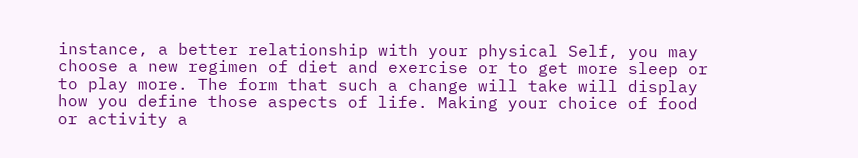instance, a better relationship with your physical Self, you may choose a new regimen of diet and exercise or to get more sleep or to play more. The form that such a change will take will display how you define those aspects of life. Making your choice of food or activity a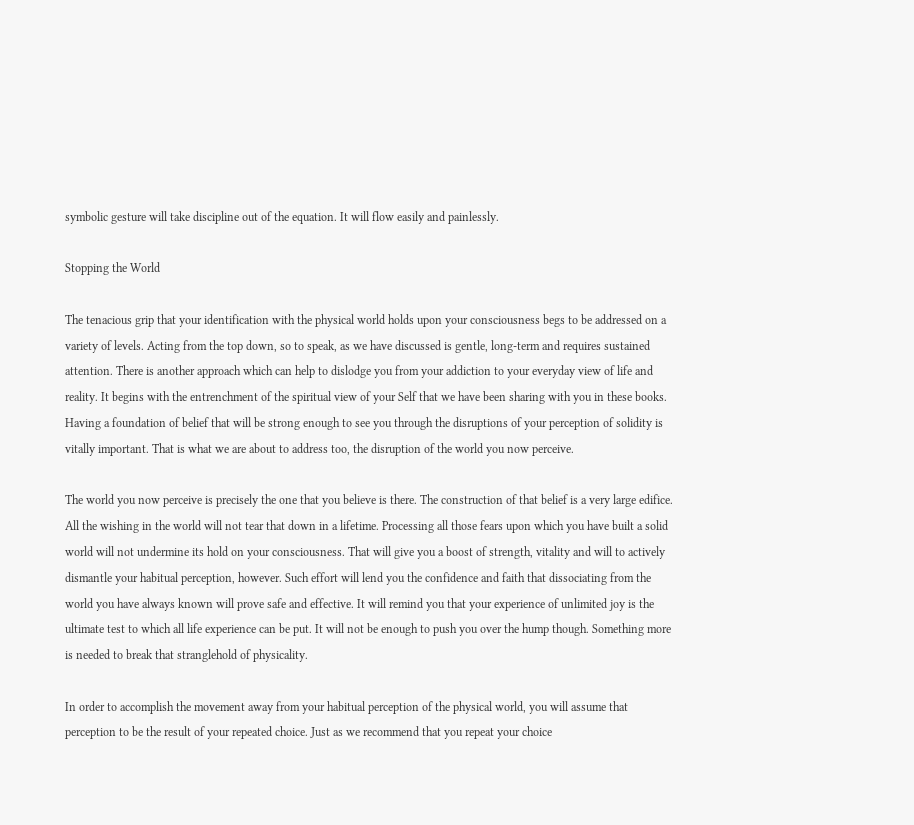symbolic gesture will take discipline out of the equation. It will flow easily and painlessly.

Stopping the World

The tenacious grip that your identification with the physical world holds upon your consciousness begs to be addressed on a variety of levels. Acting from the top down, so to speak, as we have discussed is gentle, long-term and requires sustained attention. There is another approach which can help to dislodge you from your addiction to your everyday view of life and reality. It begins with the entrenchment of the spiritual view of your Self that we have been sharing with you in these books. Having a foundation of belief that will be strong enough to see you through the disruptions of your perception of solidity is vitally important. That is what we are about to address too, the disruption of the world you now perceive.

The world you now perceive is precisely the one that you believe is there. The construction of that belief is a very large edifice. All the wishing in the world will not tear that down in a lifetime. Processing all those fears upon which you have built a solid world will not undermine its hold on your consciousness. That will give you a boost of strength, vitality and will to actively dismantle your habitual perception, however. Such effort will lend you the confidence and faith that dissociating from the world you have always known will prove safe and effective. It will remind you that your experience of unlimited joy is the ultimate test to which all life experience can be put. It will not be enough to push you over the hump though. Something more is needed to break that stranglehold of physicality.

In order to accomplish the movement away from your habitual perception of the physical world, you will assume that perception to be the result of your repeated choice. Just as we recommend that you repeat your choice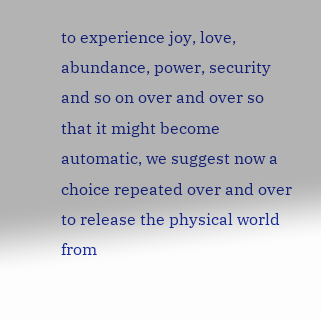to experience joy, love, abundance, power, security and so on over and over so that it might become automatic, we suggest now a choice repeated over and over to release the physical world from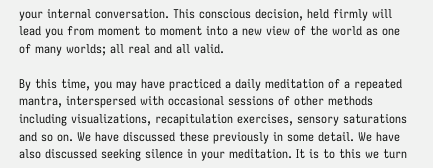your internal conversation. This conscious decision, held firmly will lead you from moment to moment into a new view of the world as one of many worlds; all real and all valid.

By this time, you may have practiced a daily meditation of a repeated mantra, interspersed with occasional sessions of other methods including visualizations, recapitulation exercises, sensory saturations and so on. We have discussed these previously in some detail. We have also discussed seeking silence in your meditation. It is to this we turn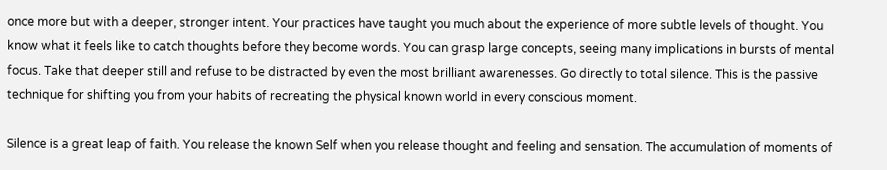once more but with a deeper, stronger intent. Your practices have taught you much about the experience of more subtle levels of thought. You know what it feels like to catch thoughts before they become words. You can grasp large concepts, seeing many implications in bursts of mental focus. Take that deeper still and refuse to be distracted by even the most brilliant awarenesses. Go directly to total silence. This is the passive technique for shifting you from your habits of recreating the physical known world in every conscious moment.

Silence is a great leap of faith. You release the known Self when you release thought and feeling and sensation. The accumulation of moments of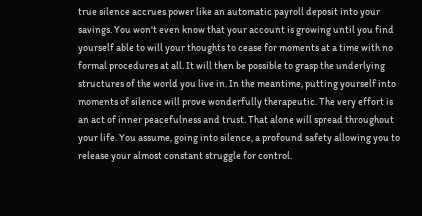true silence accrues power like an automatic payroll deposit into your savings. You won't even know that your account is growing until you find yourself able to will your thoughts to cease for moments at a time with no formal procedures at all. It will then be possible to grasp the underlying structures of the world you live in. In the meantime, putting yourself into moments of silence will prove wonderfully therapeutic. The very effort is an act of inner peacefulness and trust. That alone will spread throughout your life. You assume, going into silence, a profound safety allowing you to release your almost constant struggle for control.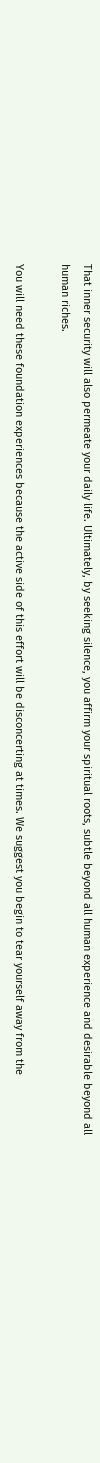That inner security will also permeate your daily life. Ultimately, by seeking silence, you affirm your spiritual roots, subtle beyond all human experience and desirable beyond all human riches.

You will need these foundation experiences because the active side of this effort will be disconcerting at times. We suggest you begin to tear yourself away from the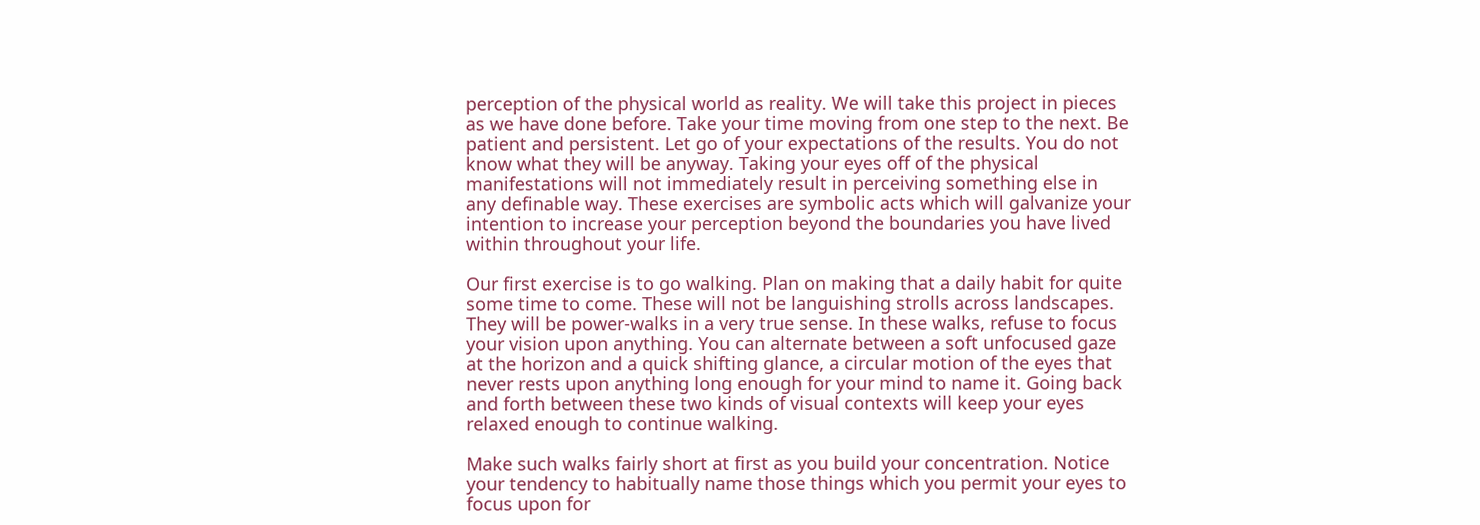perception of the physical world as reality. We will take this project in pieces as we have done before. Take your time moving from one step to the next. Be patient and persistent. Let go of your expectations of the results. You do not know what they will be anyway. Taking your eyes off of the physical manifestations will not immediately result in perceiving something else in any definable way. These exercises are symbolic acts which will galvanize your intention to increase your perception beyond the boundaries you have lived within throughout your life.

Our first exercise is to go walking. Plan on making that a daily habit for quite some time to come. These will not be languishing strolls across landscapes. They will be power-walks in a very true sense. In these walks, refuse to focus your vision upon anything. You can alternate between a soft unfocused gaze at the horizon and a quick shifting glance, a circular motion of the eyes that never rests upon anything long enough for your mind to name it. Going back and forth between these two kinds of visual contexts will keep your eyes relaxed enough to continue walking.

Make such walks fairly short at first as you build your concentration. Notice your tendency to habitually name those things which you permit your eyes to focus upon for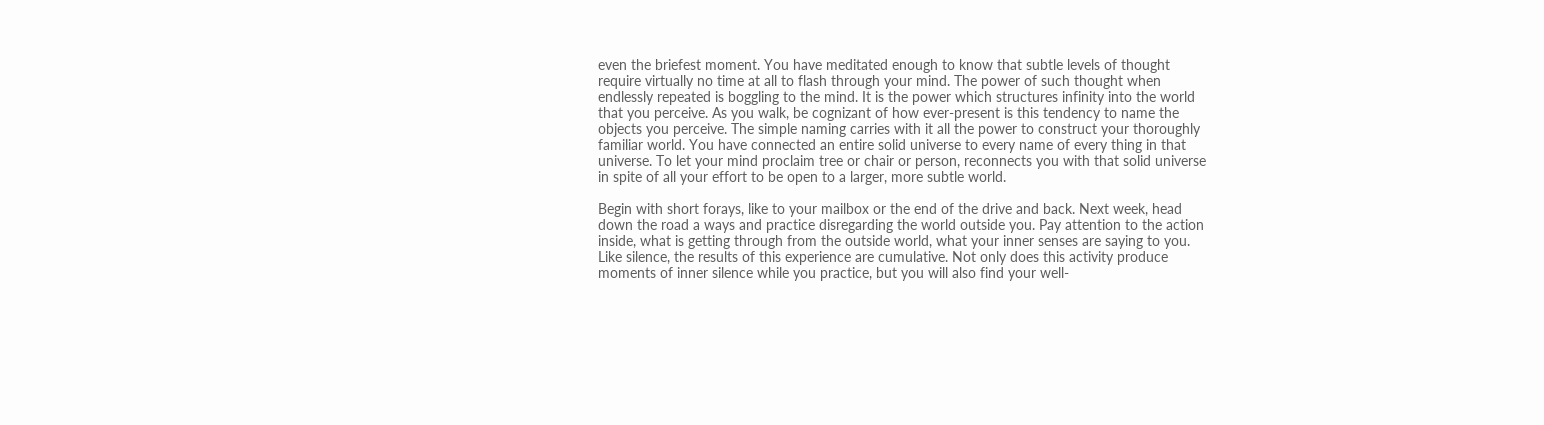even the briefest moment. You have meditated enough to know that subtle levels of thought require virtually no time at all to flash through your mind. The power of such thought when endlessly repeated is boggling to the mind. It is the power which structures infinity into the world that you perceive. As you walk, be cognizant of how ever-present is this tendency to name the objects you perceive. The simple naming carries with it all the power to construct your thoroughly familiar world. You have connected an entire solid universe to every name of every thing in that universe. To let your mind proclaim tree or chair or person, reconnects you with that solid universe in spite of all your effort to be open to a larger, more subtle world.

Begin with short forays, like to your mailbox or the end of the drive and back. Next week, head down the road a ways and practice disregarding the world outside you. Pay attention to the action inside, what is getting through from the outside world, what your inner senses are saying to you. Like silence, the results of this experience are cumulative. Not only does this activity produce moments of inner silence while you practice, but you will also find your well-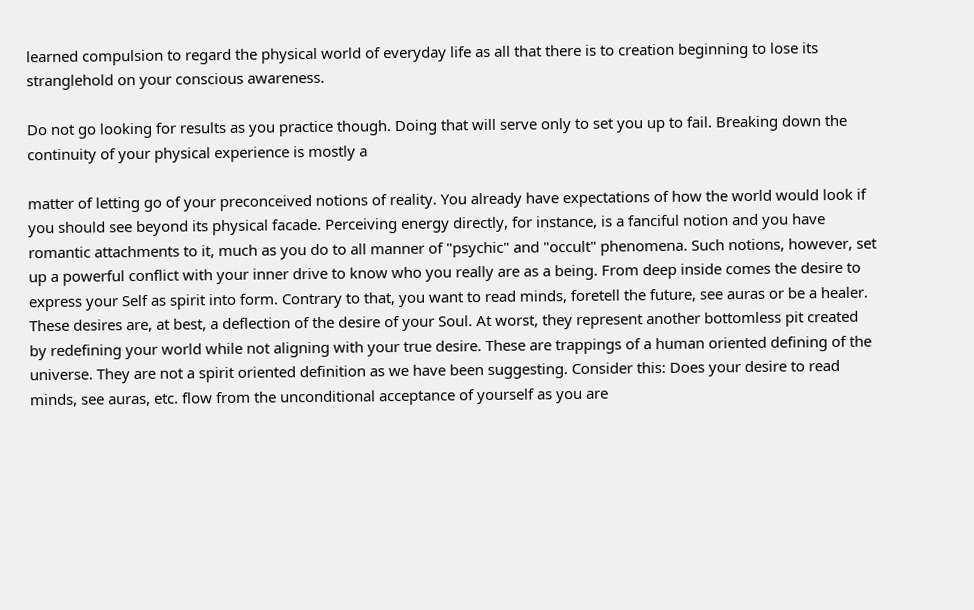learned compulsion to regard the physical world of everyday life as all that there is to creation beginning to lose its stranglehold on your conscious awareness.

Do not go looking for results as you practice though. Doing that will serve only to set you up to fail. Breaking down the continuity of your physical experience is mostly a

matter of letting go of your preconceived notions of reality. You already have expectations of how the world would look if you should see beyond its physical facade. Perceiving energy directly, for instance, is a fanciful notion and you have romantic attachments to it, much as you do to all manner of "psychic" and "occult" phenomena. Such notions, however, set up a powerful conflict with your inner drive to know who you really are as a being. From deep inside comes the desire to express your Self as spirit into form. Contrary to that, you want to read minds, foretell the future, see auras or be a healer. These desires are, at best, a deflection of the desire of your Soul. At worst, they represent another bottomless pit created by redefining your world while not aligning with your true desire. These are trappings of a human oriented defining of the universe. They are not a spirit oriented definition as we have been suggesting. Consider this: Does your desire to read minds, see auras, etc. flow from the unconditional acceptance of yourself as you are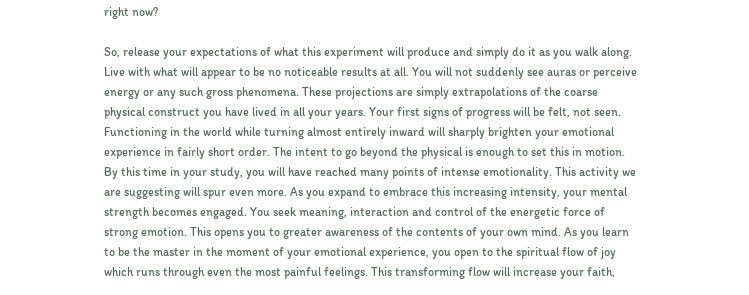right now?

So, release your expectations of what this experiment will produce and simply do it as you walk along. Live with what will appear to be no noticeable results at all. You will not suddenly see auras or perceive energy or any such gross phenomena. These projections are simply extrapolations of the coarse physical construct you have lived in all your years. Your first signs of progress will be felt, not seen. Functioning in the world while turning almost entirely inward will sharply brighten your emotional experience in fairly short order. The intent to go beyond the physical is enough to set this in motion. By this time in your study, you will have reached many points of intense emotionality. This activity we are suggesting will spur even more. As you expand to embrace this increasing intensity, your mental strength becomes engaged. You seek meaning, interaction and control of the energetic force of strong emotion. This opens you to greater awareness of the contents of your own mind. As you learn to be the master in the moment of your emotional experience, you open to the spiritual flow of joy which runs through even the most painful feelings. This transforming flow will increase your faith,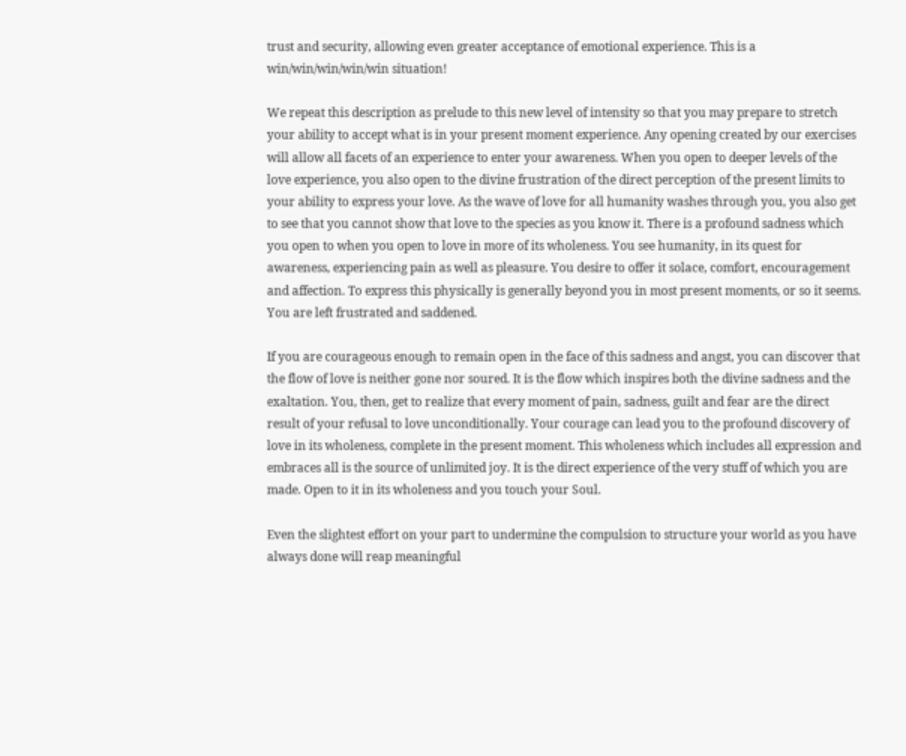trust and security, allowing even greater acceptance of emotional experience. This is a win/win/win/win/win situation!

We repeat this description as prelude to this new level of intensity so that you may prepare to stretch your ability to accept what is in your present moment experience. Any opening created by our exercises will allow all facets of an experience to enter your awareness. When you open to deeper levels of the love experience, you also open to the divine frustration of the direct perception of the present limits to your ability to express your love. As the wave of love for all humanity washes through you, you also get to see that you cannot show that love to the species as you know it. There is a profound sadness which you open to when you open to love in more of its wholeness. You see humanity, in its quest for awareness, experiencing pain as well as pleasure. You desire to offer it solace, comfort, encouragement and affection. To express this physically is generally beyond you in most present moments, or so it seems. You are left frustrated and saddened.

If you are courageous enough to remain open in the face of this sadness and angst, you can discover that the flow of love is neither gone nor soured. It is the flow which inspires both the divine sadness and the exaltation. You, then, get to realize that every moment of pain, sadness, guilt and fear are the direct result of your refusal to love unconditionally. Your courage can lead you to the profound discovery of love in its wholeness, complete in the present moment. This wholeness which includes all expression and embraces all is the source of unlimited joy. It is the direct experience of the very stuff of which you are made. Open to it in its wholeness and you touch your Soul.

Even the slightest effort on your part to undermine the compulsion to structure your world as you have always done will reap meaningful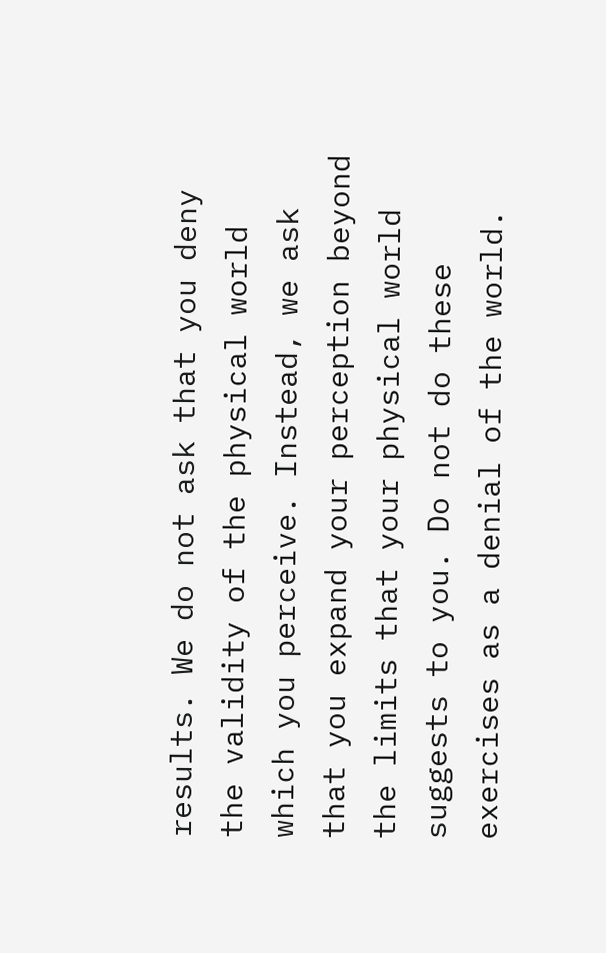results. We do not ask that you deny the validity of the physical world which you perceive. Instead, we ask that you expand your perception beyond the limits that your physical world suggests to you. Do not do these exercises as a denial of the world.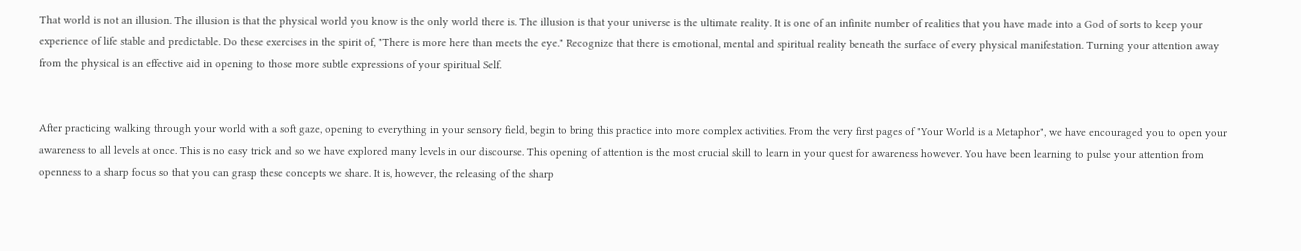That world is not an illusion. The illusion is that the physical world you know is the only world there is. The illusion is that your universe is the ultimate reality. It is one of an infinite number of realities that you have made into a God of sorts to keep your experience of life stable and predictable. Do these exercises in the spirit of, "There is more here than meets the eye." Recognize that there is emotional, mental and spiritual reality beneath the surface of every physical manifestation. Turning your attention away from the physical is an effective aid in opening to those more subtle expressions of your spiritual Self.


After practicing walking through your world with a soft gaze, opening to everything in your sensory field, begin to bring this practice into more complex activities. From the very first pages of "Your World is a Metaphor", we have encouraged you to open your awareness to all levels at once. This is no easy trick and so we have explored many levels in our discourse. This opening of attention is the most crucial skill to learn in your quest for awareness however. You have been learning to pulse your attention from openness to a sharp focus so that you can grasp these concepts we share. It is, however, the releasing of the sharp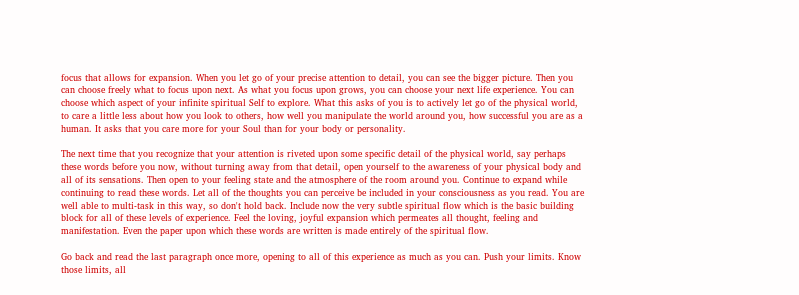focus that allows for expansion. When you let go of your precise attention to detail, you can see the bigger picture. Then you can choose freely what to focus upon next. As what you focus upon grows, you can choose your next life experience. You can choose which aspect of your infinite spiritual Self to explore. What this asks of you is to actively let go of the physical world, to care a little less about how you look to others, how well you manipulate the world around you, how successful you are as a human. It asks that you care more for your Soul than for your body or personality.

The next time that you recognize that your attention is riveted upon some specific detail of the physical world, say perhaps these words before you now, without turning away from that detail, open yourself to the awareness of your physical body and all of its sensations. Then open to your feeling state and the atmosphere of the room around you. Continue to expand while continuing to read these words. Let all of the thoughts you can perceive be included in your consciousness as you read. You are well able to multi-task in this way, so don't hold back. Include now the very subtle spiritual flow which is the basic building block for all of these levels of experience. Feel the loving, joyful expansion which permeates all thought, feeling and manifestation. Even the paper upon which these words are written is made entirely of the spiritual flow.

Go back and read the last paragraph once more, opening to all of this experience as much as you can. Push your limits. Know those limits, all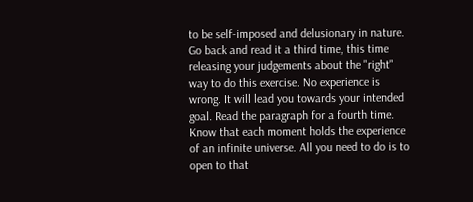to be self-imposed and delusionary in nature. Go back and read it a third time, this time releasing your judgements about the "right" way to do this exercise. No experience is wrong. It will lead you towards your intended goal. Read the paragraph for a fourth time. Know that each moment holds the experience of an infinite universe. All you need to do is to open to that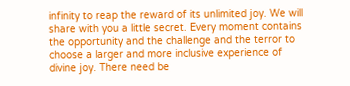infinity to reap the reward of its unlimited joy. We will share with you a little secret. Every moment contains the opportunity and the challenge and the terror to choose a larger and more inclusive experience of divine joy. There need be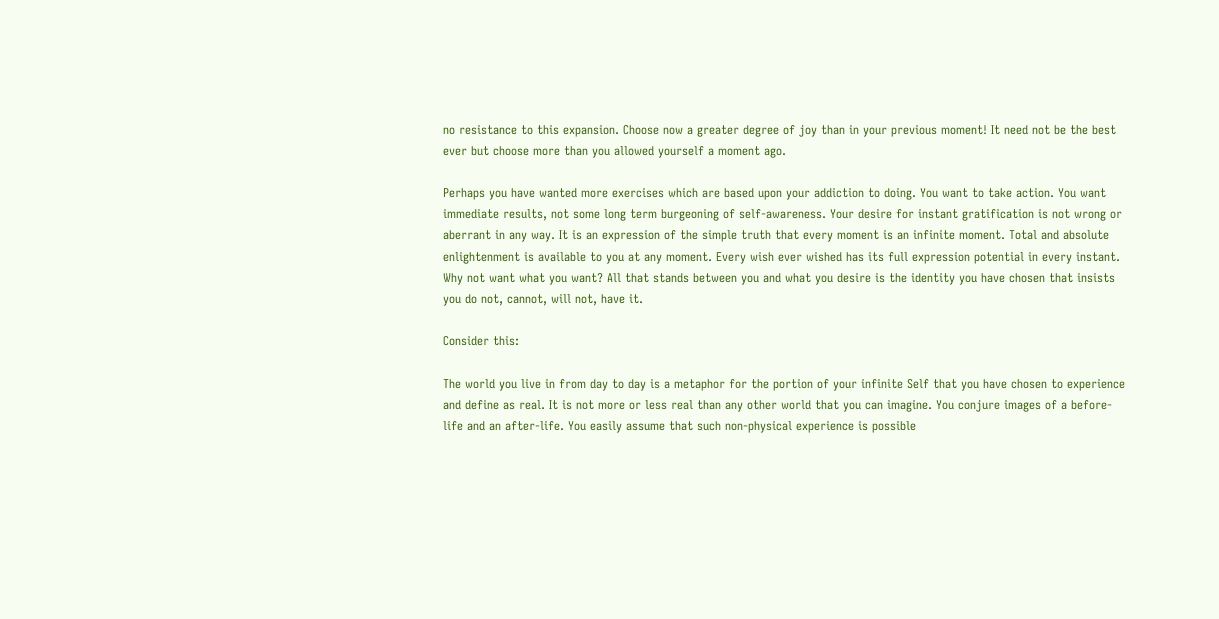no resistance to this expansion. Choose now a greater degree of joy than in your previous moment! It need not be the best ever but choose more than you allowed yourself a moment ago.

Perhaps you have wanted more exercises which are based upon your addiction to doing. You want to take action. You want immediate results, not some long term burgeoning of self-awareness. Your desire for instant gratification is not wrong or aberrant in any way. It is an expression of the simple truth that every moment is an infinite moment. Total and absolute enlightenment is available to you at any moment. Every wish ever wished has its full expression potential in every instant. Why not want what you want? All that stands between you and what you desire is the identity you have chosen that insists you do not, cannot, will not, have it.

Consider this:

The world you live in from day to day is a metaphor for the portion of your infinite Self that you have chosen to experience and define as real. It is not more or less real than any other world that you can imagine. You conjure images of a before-life and an after-life. You easily assume that such non-physical experience is possible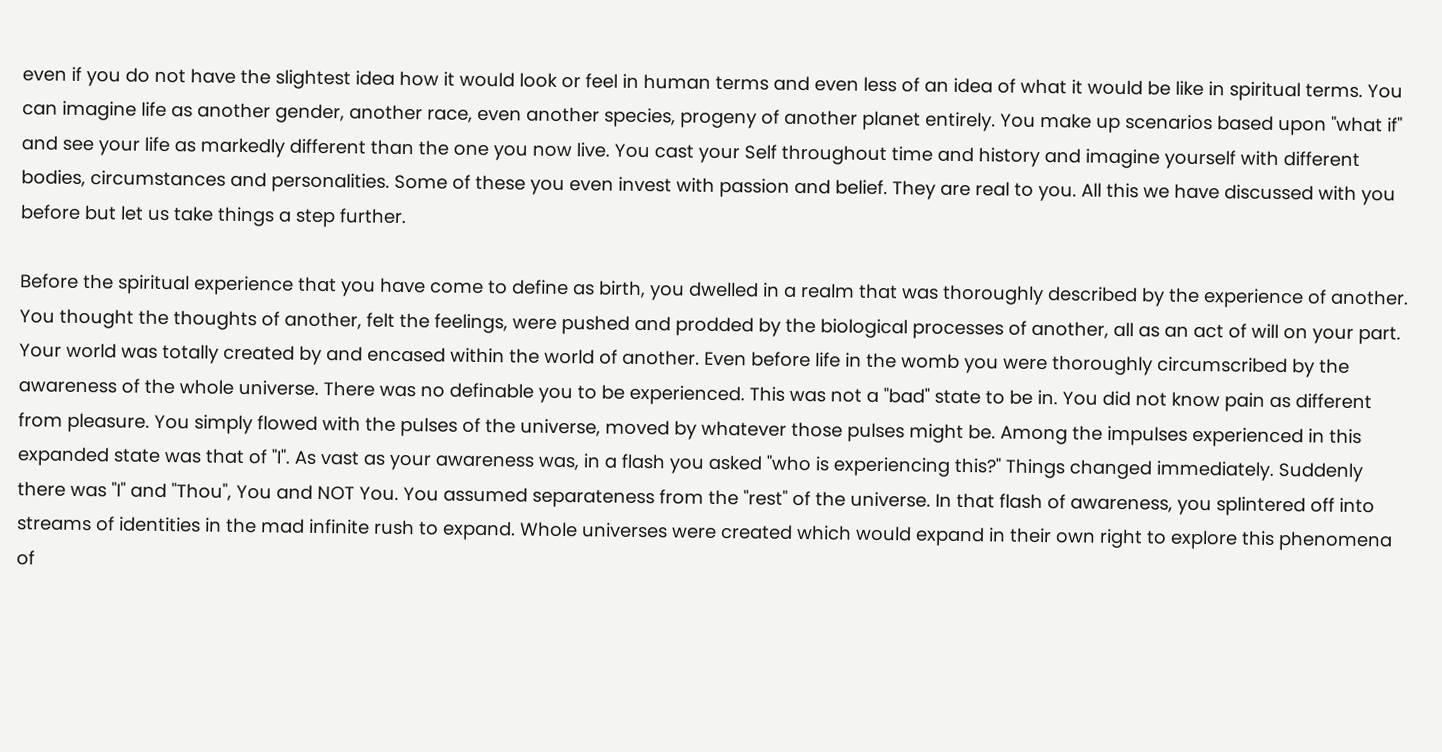even if you do not have the slightest idea how it would look or feel in human terms and even less of an idea of what it would be like in spiritual terms. You can imagine life as another gender, another race, even another species, progeny of another planet entirely. You make up scenarios based upon "what if" and see your life as markedly different than the one you now live. You cast your Self throughout time and history and imagine yourself with different bodies, circumstances and personalities. Some of these you even invest with passion and belief. They are real to you. All this we have discussed with you before but let us take things a step further.

Before the spiritual experience that you have come to define as birth, you dwelled in a realm that was thoroughly described by the experience of another. You thought the thoughts of another, felt the feelings, were pushed and prodded by the biological processes of another, all as an act of will on your part. Your world was totally created by and encased within the world of another. Even before life in the womb you were thoroughly circumscribed by the awareness of the whole universe. There was no definable you to be experienced. This was not a "bad" state to be in. You did not know pain as different from pleasure. You simply flowed with the pulses of the universe, moved by whatever those pulses might be. Among the impulses experienced in this expanded state was that of "I". As vast as your awareness was, in a flash you asked "who is experiencing this?" Things changed immediately. Suddenly there was "I" and "Thou", You and NOT You. You assumed separateness from the "rest" of the universe. In that flash of awareness, you splintered off into streams of identities in the mad infinite rush to expand. Whole universes were created which would expand in their own right to explore this phenomena of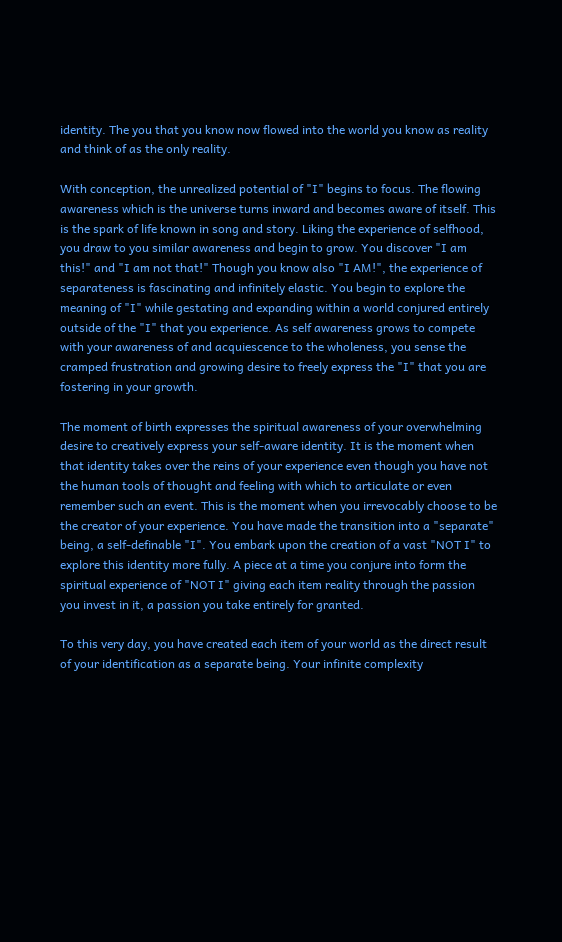identity. The you that you know now flowed into the world you know as reality and think of as the only reality.

With conception, the unrealized potential of "I" begins to focus. The flowing awareness which is the universe turns inward and becomes aware of itself. This is the spark of life known in song and story. Liking the experience of selfhood, you draw to you similar awareness and begin to grow. You discover "I am this!" and "I am not that!" Though you know also "I AM!", the experience of separateness is fascinating and infinitely elastic. You begin to explore the meaning of "I" while gestating and expanding within a world conjured entirely outside of the "I" that you experience. As self awareness grows to compete with your awareness of and acquiescence to the wholeness, you sense the cramped frustration and growing desire to freely express the "I" that you are fostering in your growth.

The moment of birth expresses the spiritual awareness of your overwhelming desire to creatively express your self-aware identity. It is the moment when that identity takes over the reins of your experience even though you have not the human tools of thought and feeling with which to articulate or even remember such an event. This is the moment when you irrevocably choose to be the creator of your experience. You have made the transition into a "separate" being, a self-definable "I". You embark upon the creation of a vast "NOT I" to explore this identity more fully. A piece at a time you conjure into form the spiritual experience of "NOT I" giving each item reality through the passion you invest in it, a passion you take entirely for granted.

To this very day, you have created each item of your world as the direct result of your identification as a separate being. Your infinite complexity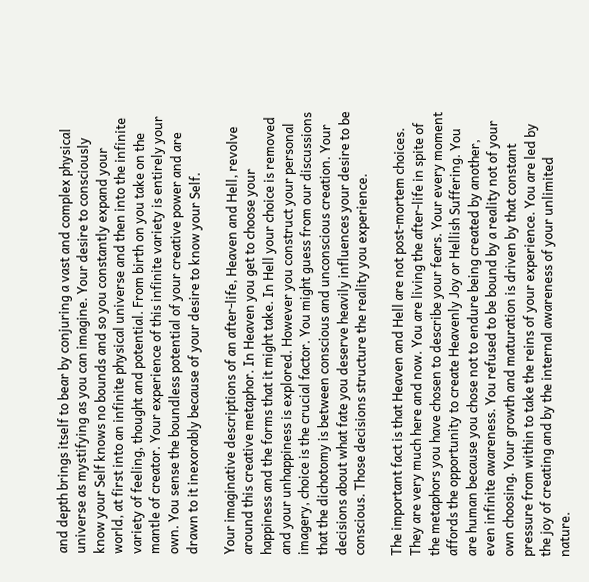and depth brings itself to bear by conjuring a vast and complex physical universe as mystifying as you can imagine. Your desire to consciously know your Self knows no bounds and so you constantly expand your world, at first into an infinite physical universe and then into the infinite variety of feeling, thought and potential. From birth on you take on the mantle of creator. Your experience of this infinite variety is entirely your own. You sense the boundless potential of your creative power and are drawn to it inexorably because of your desire to know your Self.

Your imaginative descriptions of an after-life, Heaven and Hell, revolve around this creative metaphor. In Heaven you get to choose your happiness and the forms that it might take. In Hell your choice is removed and your unhappiness is explored. However you construct your personal imagery, choice is the crucial factor. You might guess from our discussions that the dichotomy is between conscious and unconscious creation. Your decisions about what fate you deserve heavily influences your desire to be conscious. Those decisions structure the reality you experience.

The important fact is that Heaven and Hell are not post-mortem choices. They are very much here and now. You are living the after-life in spite of the metaphors you have chosen to describe your fears. Your every moment affords the opportunity to create Heavenly Joy or Hellish Suffering. You are human because you chose not to endure being created by another, even infinite awareness. You refused to be bound by a reality not of your own choosing. Your growth and maturation is driven by that constant pressure from within to take the reins of your experience. You are led by the joy of creating and by the internal awareness of your unlimited nature.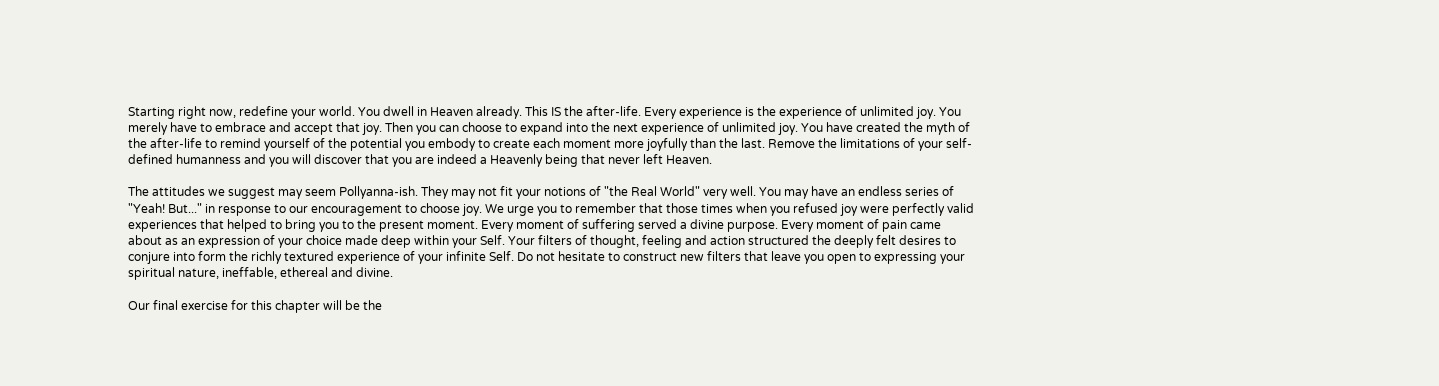Starting right now, redefine your world. You dwell in Heaven already. This IS the after-life. Every experience is the experience of unlimited joy. You merely have to embrace and accept that joy. Then you can choose to expand into the next experience of unlimited joy. You have created the myth of the after-life to remind yourself of the potential you embody to create each moment more joyfully than the last. Remove the limitations of your self-defined humanness and you will discover that you are indeed a Heavenly being that never left Heaven.

The attitudes we suggest may seem Pollyanna-ish. They may not fit your notions of "the Real World" very well. You may have an endless series of "Yeah! But..." in response to our encouragement to choose joy. We urge you to remember that those times when you refused joy were perfectly valid experiences that helped to bring you to the present moment. Every moment of suffering served a divine purpose. Every moment of pain came about as an expression of your choice made deep within your Self. Your filters of thought, feeling and action structured the deeply felt desires to conjure into form the richly textured experience of your infinite Self. Do not hesitate to construct new filters that leave you open to expressing your spiritual nature, ineffable, ethereal and divine.

Our final exercise for this chapter will be the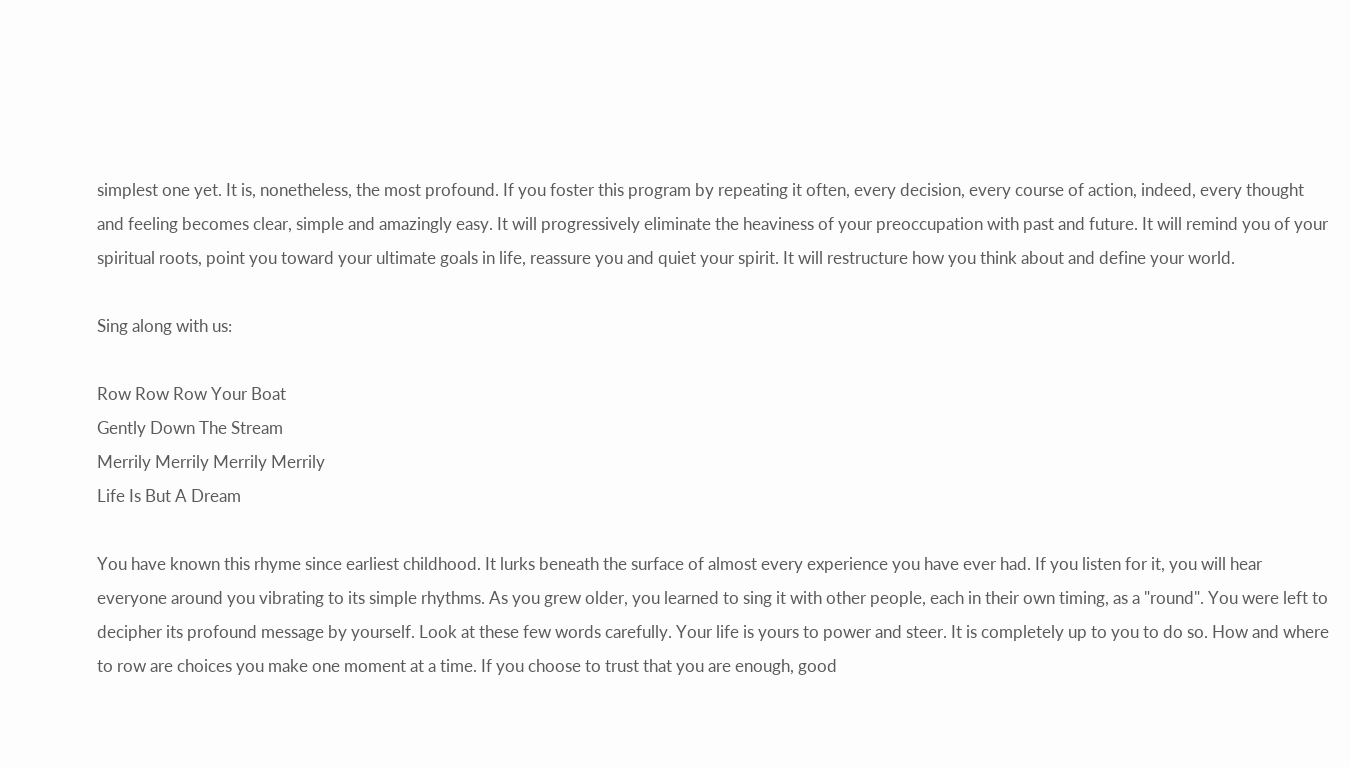simplest one yet. It is, nonetheless, the most profound. If you foster this program by repeating it often, every decision, every course of action, indeed, every thought and feeling becomes clear, simple and amazingly easy. It will progressively eliminate the heaviness of your preoccupation with past and future. It will remind you of your spiritual roots, point you toward your ultimate goals in life, reassure you and quiet your spirit. It will restructure how you think about and define your world.

Sing along with us:

Row Row Row Your Boat
Gently Down The Stream
Merrily Merrily Merrily Merrily
Life Is But A Dream

You have known this rhyme since earliest childhood. It lurks beneath the surface of almost every experience you have ever had. If you listen for it, you will hear everyone around you vibrating to its simple rhythms. As you grew older, you learned to sing it with other people, each in their own timing, as a "round". You were left to decipher its profound message by yourself. Look at these few words carefully. Your life is yours to power and steer. It is completely up to you to do so. How and where to row are choices you make one moment at a time. If you choose to trust that you are enough, good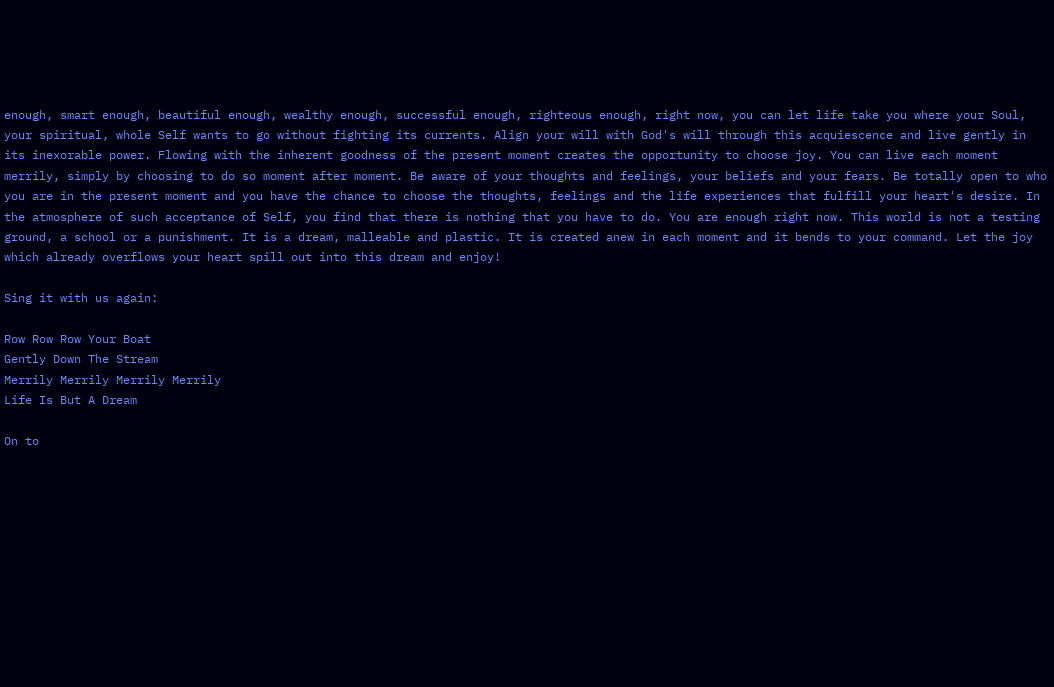enough, smart enough, beautiful enough, wealthy enough, successful enough, righteous enough, right now, you can let life take you where your Soul, your spiritual, whole Self wants to go without fighting its currents. Align your will with God's will through this acquiescence and live gently in its inexorable power. Flowing with the inherent goodness of the present moment creates the opportunity to choose joy. You can live each moment merrily, simply by choosing to do so moment after moment. Be aware of your thoughts and feelings, your beliefs and your fears. Be totally open to who you are in the present moment and you have the chance to choose the thoughts, feelings and the life experiences that fulfill your heart's desire. In the atmosphere of such acceptance of Self, you find that there is nothing that you have to do. You are enough right now. This world is not a testing ground, a school or a punishment. It is a dream, malleable and plastic. It is created anew in each moment and it bends to your command. Let the joy which already overflows your heart spill out into this dream and enjoy!

Sing it with us again:

Row Row Row Your Boat
Gently Down The Stream
Merrily Merrily Merrily Merrily
Life Is But A Dream

On to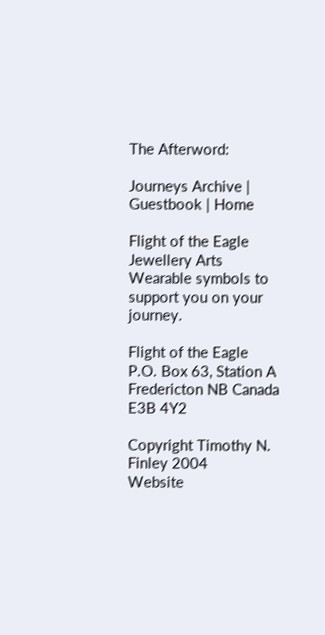The Afterword:

Journeys Archive | Guestbook | Home

Flight of the Eagle Jewellery Arts
Wearable symbols to support you on your journey.

Flight of the Eagle
P.O. Box 63, Station A
Fredericton NB Canada E3B 4Y2

Copyright Timothy N. Finley 2004
Website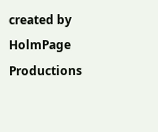created by
HolmPage Productions